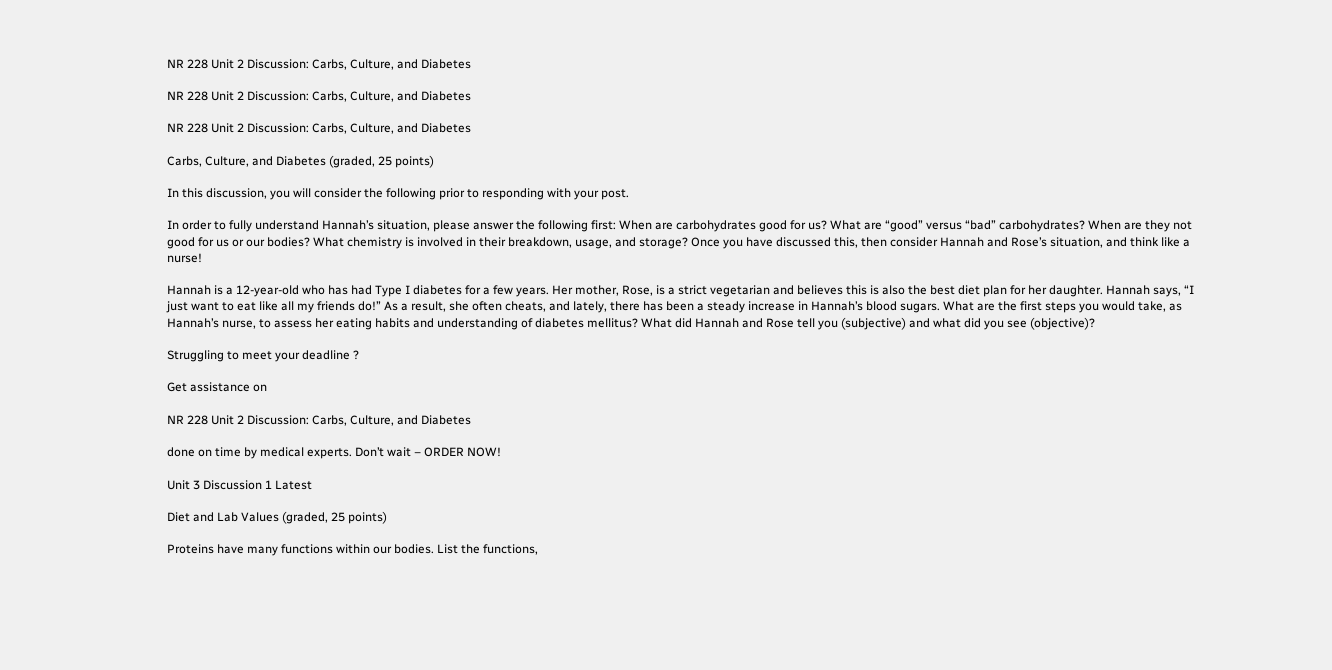NR 228 Unit 2 Discussion: Carbs, Culture, and Diabetes

NR 228 Unit 2 Discussion: Carbs, Culture, and Diabetes

NR 228 Unit 2 Discussion: Carbs, Culture, and Diabetes

Carbs, Culture, and Diabetes (graded, 25 points)

In this discussion, you will consider the following prior to responding with your post.

In order to fully understand Hannah’s situation, please answer the following first: When are carbohydrates good for us? What are “good” versus “bad” carbohydrates? When are they not good for us or our bodies? What chemistry is involved in their breakdown, usage, and storage? Once you have discussed this, then consider Hannah and Rose’s situation, and think like a nurse!

Hannah is a 12-year-old who has had Type I diabetes for a few years. Her mother, Rose, is a strict vegetarian and believes this is also the best diet plan for her daughter. Hannah says, “I just want to eat like all my friends do!” As a result, she often cheats, and lately, there has been a steady increase in Hannah’s blood sugars. What are the first steps you would take, as Hannah’s nurse, to assess her eating habits and understanding of diabetes mellitus? What did Hannah and Rose tell you (subjective) and what did you see (objective)?

Struggling to meet your deadline ?

Get assistance on

NR 228 Unit 2 Discussion: Carbs, Culture, and Diabetes

done on time by medical experts. Don’t wait – ORDER NOW!

Unit 3 Discussion 1 Latest

Diet and Lab Values (graded, 25 points)

Proteins have many functions within our bodies. List the functions,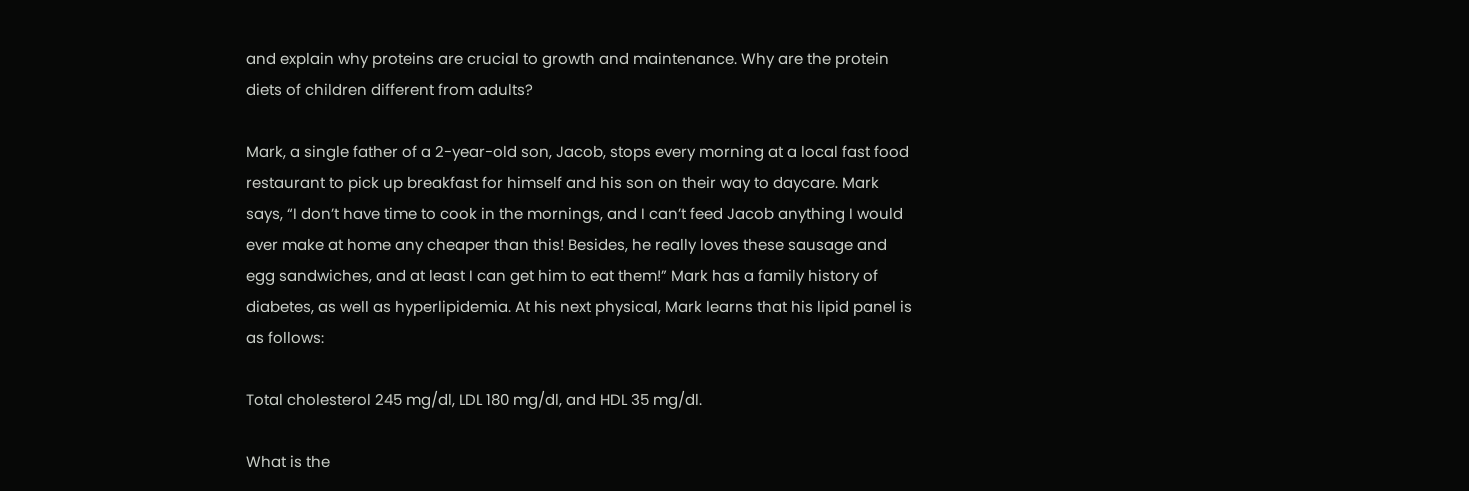and explain why proteins are crucial to growth and maintenance. Why are the protein diets of children different from adults?

Mark, a single father of a 2-year-old son, Jacob, stops every morning at a local fast food restaurant to pick up breakfast for himself and his son on their way to daycare. Mark says, “I don’t have time to cook in the mornings, and I can’t feed Jacob anything I would ever make at home any cheaper than this! Besides, he really loves these sausage and egg sandwiches, and at least I can get him to eat them!” Mark has a family history of diabetes, as well as hyperlipidemia. At his next physical, Mark learns that his lipid panel is as follows:

Total cholesterol 245 mg/dl, LDL 180 mg/dl, and HDL 35 mg/dl.

What is the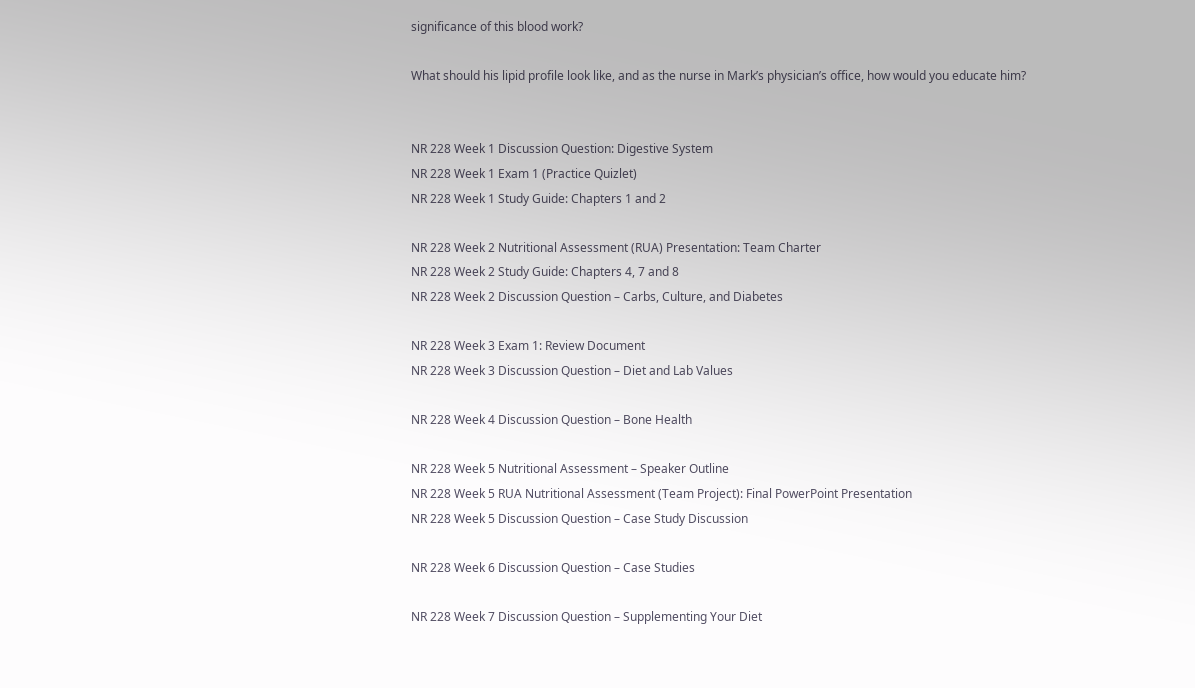significance of this blood work?

What should his lipid profile look like, and as the nurse in Mark’s physician’s office, how would you educate him?


NR 228 Week 1 Discussion Question: Digestive System
NR 228 Week 1 Exam 1 (Practice Quizlet)
NR 228 Week 1 Study Guide: Chapters 1 and 2

NR 228 Week 2 Nutritional Assessment (RUA) Presentation: Team Charter
NR 228 Week 2 Study Guide: Chapters 4, 7 and 8
NR 228 Week 2 Discussion Question – Carbs, Culture, and Diabetes

NR 228 Week 3 Exam 1: Review Document
NR 228 Week 3 Discussion Question – Diet and Lab Values

NR 228 Week 4 Discussion Question – Bone Health

NR 228 Week 5 Nutritional Assessment – Speaker Outline
NR 228 Week 5 RUA Nutritional Assessment (Team Project): Final PowerPoint Presentation
NR 228 Week 5 Discussion Question – Case Study Discussion

NR 228 Week 6 Discussion Question – Case Studies

NR 228 Week 7 Discussion Question – Supplementing Your Diet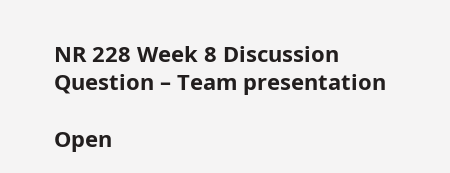NR 228 Week 8 Discussion Question – Team presentation

Open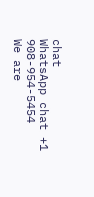chat
WhatsApp chat +1 908-954-5454
We are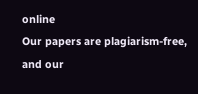online
Our papers are plagiarism-free, and our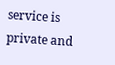service is private and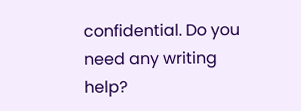confidential. Do you need any writing help?